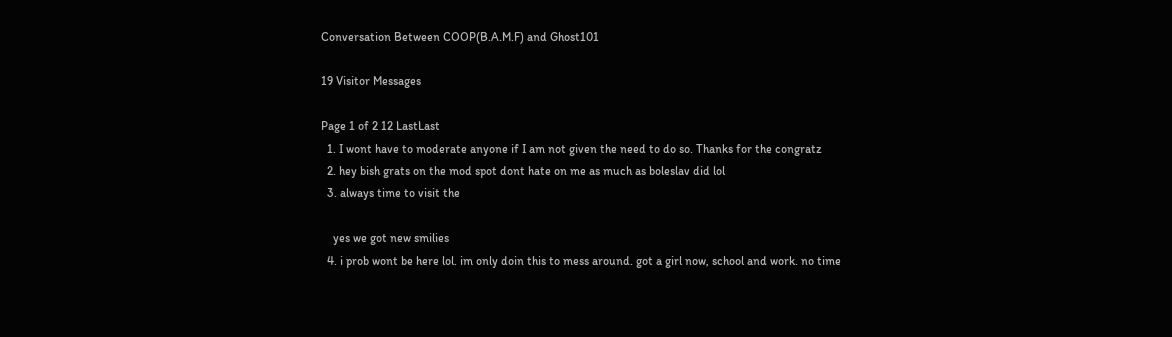Conversation Between COOP(B.A.M.F) and Ghost101

19 Visitor Messages

Page 1 of 2 12 LastLast
  1. I wont have to moderate anyone if I am not given the need to do so. Thanks for the congratz
  2. hey bish grats on the mod spot dont hate on me as much as boleslav did lol
  3. always time to visit the

    yes we got new smilies
  4. i prob wont be here lol. im only doin this to mess around. got a girl now, school and work. no time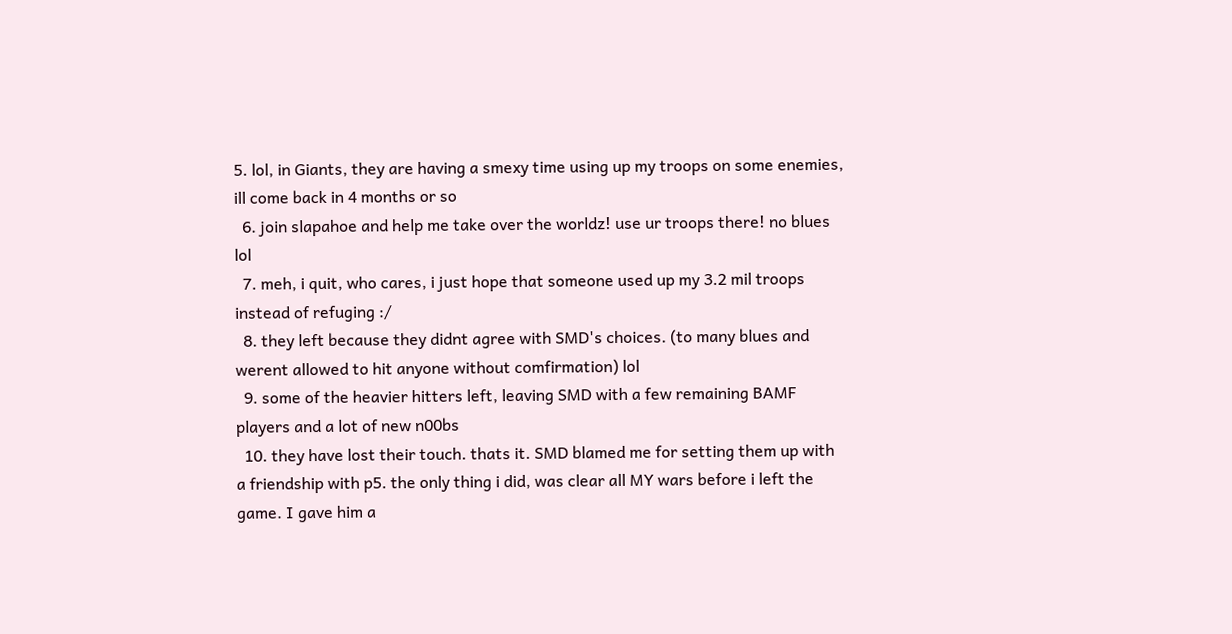5. lol, in Giants, they are having a smexy time using up my troops on some enemies, ill come back in 4 months or so
  6. join slapahoe and help me take over the worldz! use ur troops there! no blues lol
  7. meh, i quit, who cares, i just hope that someone used up my 3.2 mil troops instead of refuging :/
  8. they left because they didnt agree with SMD's choices. (to many blues and werent allowed to hit anyone without comfirmation) lol
  9. some of the heavier hitters left, leaving SMD with a few remaining BAMF players and a lot of new n00bs
  10. they have lost their touch. thats it. SMD blamed me for setting them up with a friendship with p5. the only thing i did, was clear all MY wars before i left the game. I gave him a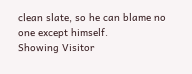clean slate, so he can blame no one except himself.
Showing Visitor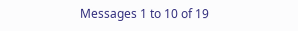Messages 1 to 10 of 19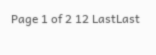Page 1 of 2 12 LastLast